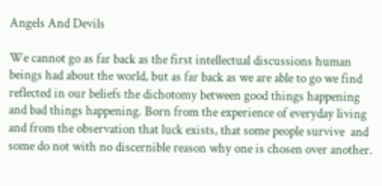Angels And Devils

We cannot go as far back as the first intellectual discussions human beings had about the world, but as far back as we are able to go we find reflected in our beliefs the dichotomy between good things happening and bad things happening. Born from the experience of everyday living and from the observation that luck exists, that some people survive  and some do not with no discernible reason why one is chosen over another.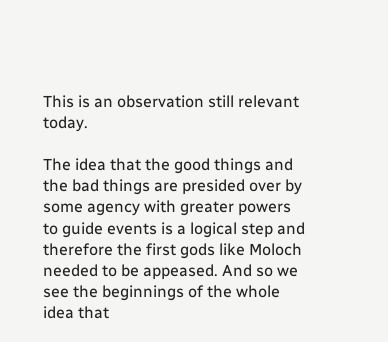This is an observation still relevant today.

The idea that the good things and the bad things are presided over by some agency with greater powers to guide events is a logical step and therefore the first gods like Moloch needed to be appeased. And so we see the beginnings of the whole idea that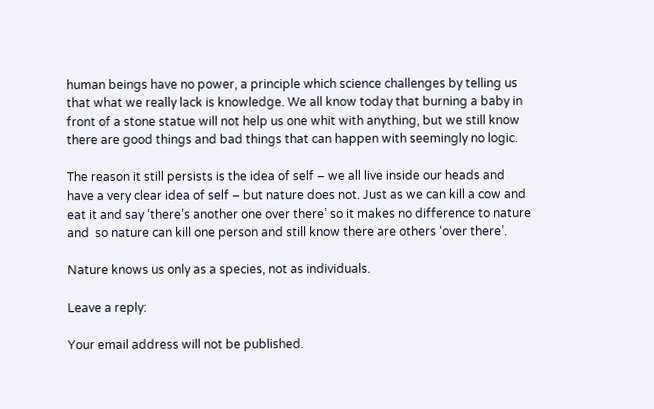human beings have no power, a principle which science challenges by telling us that what we really lack is knowledge. We all know today that burning a baby in front of a stone statue will not help us one whit with anything, but we still know there are good things and bad things that can happen with seemingly no logic.

The reason it still persists is the idea of self – we all live inside our heads and have a very clear idea of self – but nature does not. Just as we can kill a cow and eat it and say ‘there’s another one over there’ so it makes no difference to nature and  so nature can kill one person and still know there are others ‘over there’.

Nature knows us only as a species, not as individuals.

Leave a reply:

Your email address will not be published.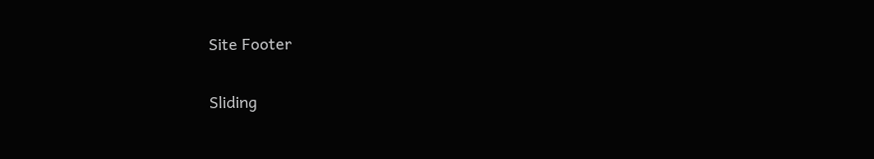Site Footer

Sliding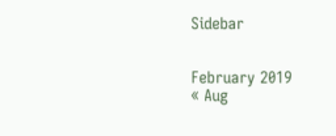Sidebar


February 2019
« Aug